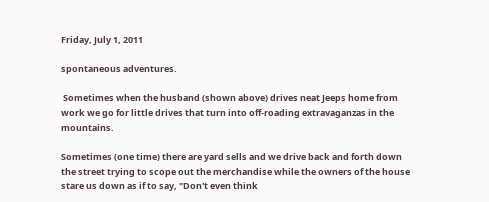Friday, July 1, 2011

spontaneous adventures.

 Sometimes when the husband (shown above) drives neat Jeeps home from work we go for little drives that turn into off-roading extravaganzas in the mountains.

Sometimes (one time) there are yard sells and we drive back and forth down the street trying to scope out the merchandise while the owners of the house stare us down as if to say, "Don't even think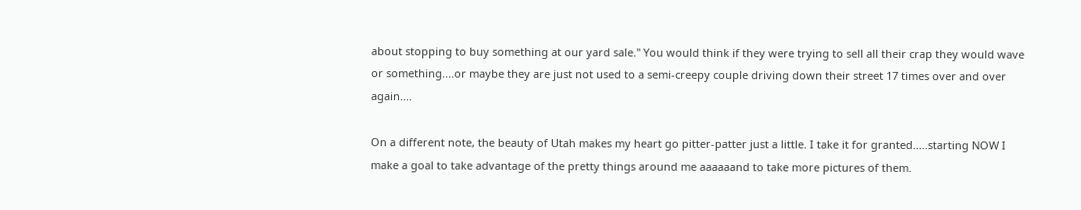about stopping to buy something at our yard sale." You would think if they were trying to sell all their crap they would wave or something....or maybe they are just not used to a semi-creepy couple driving down their street 17 times over and over again....

On a different note, the beauty of Utah makes my heart go pitter-patter just a little. I take it for granted.....starting NOW I make a goal to take advantage of the pretty things around me aaaaaand to take more pictures of them.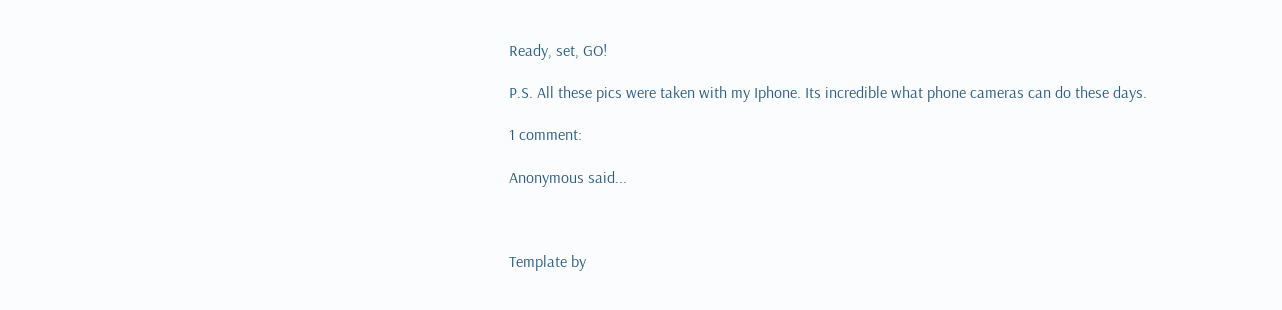Ready, set, GO!

P.S. All these pics were taken with my Iphone. Its incredible what phone cameras can do these days.

1 comment:

Anonymous said...



Template by